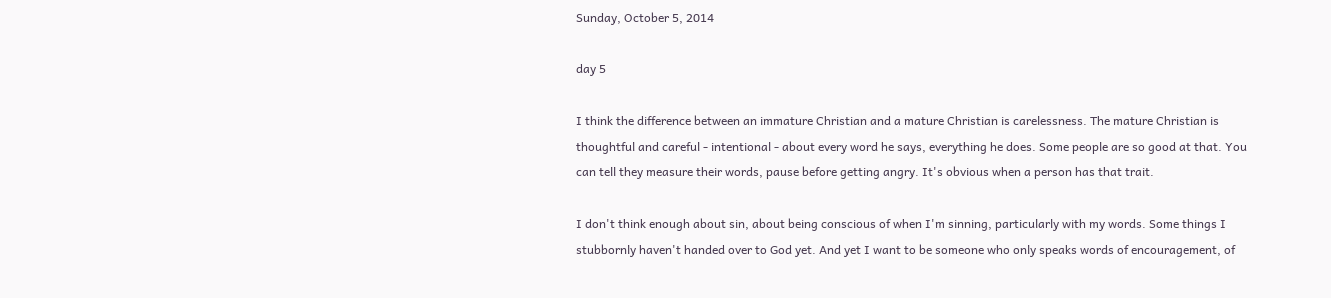Sunday, October 5, 2014

day 5

I think the difference between an immature Christian and a mature Christian is carelessness. The mature Christian is thoughtful and careful - intentional - about every word he says, everything he does. Some people are so good at that. You can tell they measure their words, pause before getting angry. It's obvious when a person has that trait.

I don't think enough about sin, about being conscious of when I'm sinning, particularly with my words. Some things I stubbornly haven't handed over to God yet. And yet I want to be someone who only speaks words of encouragement, of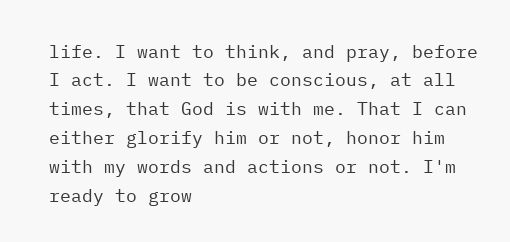life. I want to think, and pray, before I act. I want to be conscious, at all times, that God is with me. That I can either glorify him or not, honor him with my words and actions or not. I'm ready to grow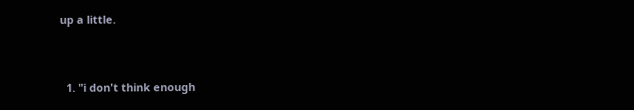up a little.


  1. "i don't think enough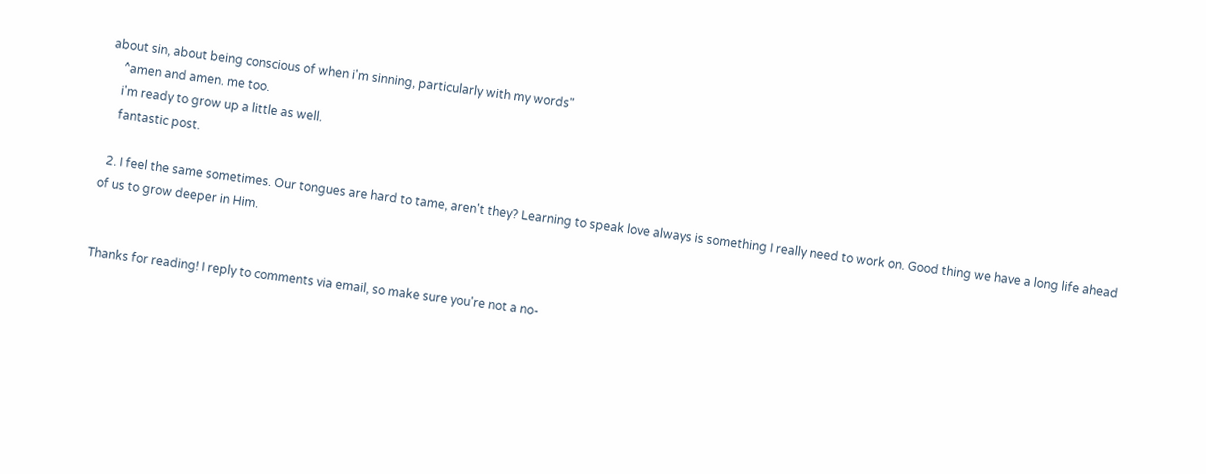about sin, about being conscious of when i'm sinning, particularly with my words"
    ^amen and amen. me too.
    i'm ready to grow up a little as well.
    fantastic post.

  2. I feel the same sometimes. Our tongues are hard to tame, aren't they? Learning to speak love always is something I really need to work on. Good thing we have a long life ahead of us to grow deeper in Him.


Thanks for reading! I reply to comments via email, so make sure you're not a no-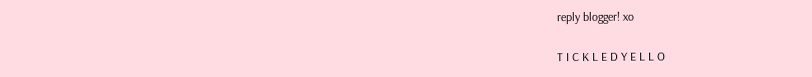reply blogger! xo

T I C K L E D Y E L L O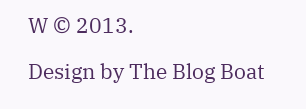W © 2013.

Design by The Blog Boat